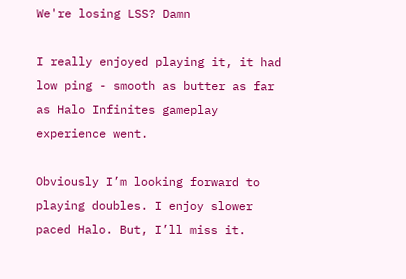We're losing LSS? Damn

I really enjoyed playing it, it had low ping - smooth as butter as far as Halo Infinites gameplay experience went.

Obviously I’m looking forward to playing doubles. I enjoy slower paced Halo. But, I’ll miss it.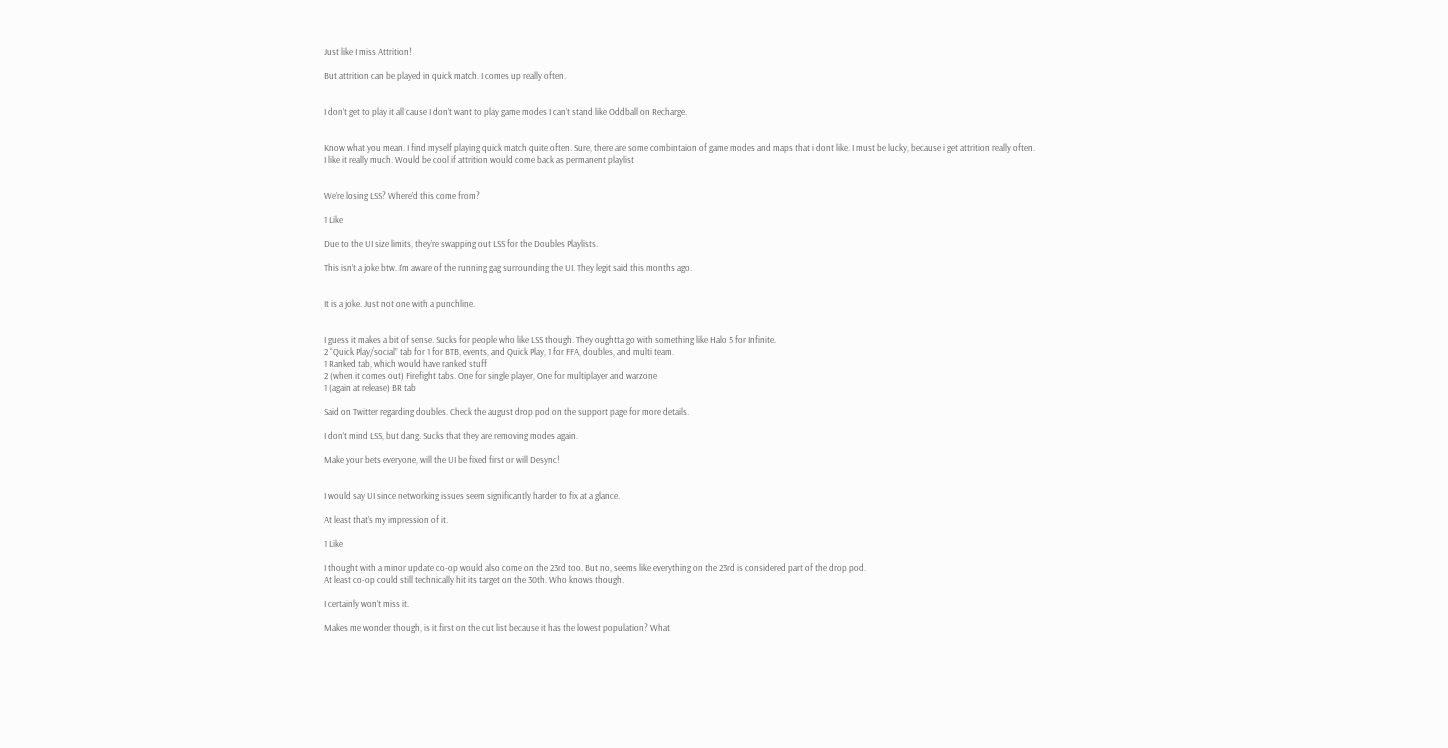Just like I miss Attrition!

But attrition can be played in quick match. I comes up really often.


I don’t get to play it all cause I don’t want to play game modes I can’t stand like Oddball on Recharge.


Know what you mean. I find myself playing quick match quite often. Sure, there are some combintaion of game modes and maps that i dont like. I must be lucky, because i get attrition really often.
I like it really much. Would be cool if attrition would come back as permanent playlist


We’re losing LSS? Where’d this come from?

1 Like

Due to the UI size limits, they’re swapping out LSS for the Doubles Playlists.

This isn’t a joke btw. I’m aware of the running gag surrounding the UI. They legit said this months ago.


It is a joke. Just not one with a punchline.


I guess it makes a bit of sense. Sucks for people who like LSS though. They oughtta go with something like Halo 5 for Infinite.
2 “Quick Play/social” tab for 1 for BTB, events, and Quick Play, 1 for FFA, doubles, and multi team.
1 Ranked tab, which would have ranked stuff
2 (when it comes out) Firefight tabs. One for single player, One for multiplayer and warzone
1 (again at release) BR tab

Said on Twitter regarding doubles. Check the august drop pod on the support page for more details.

I don’t mind LSS, but dang. Sucks that they are removing modes again.

Make your bets everyone, will the UI be fixed first or will Desync!


I would say UI since networking issues seem significantly harder to fix at a glance.

At least that’s my impression of it.

1 Like

I thought with a minor update co-op would also come on the 23rd too. But no, seems like everything on the 23rd is considered part of the drop pod.
At least co-op could still technically hit its target on the 30th. Who knows though.

I certainly won’t miss it.

Makes me wonder though, is it first on the cut list because it has the lowest population? What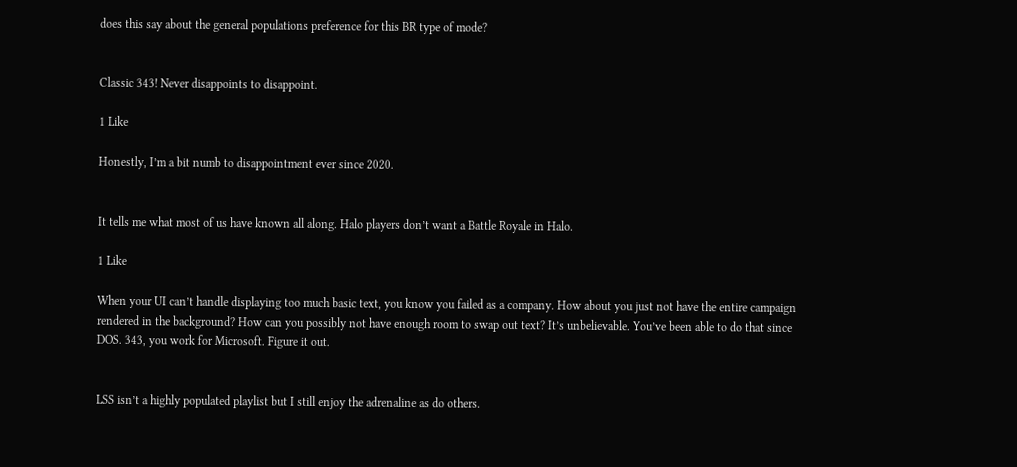does this say about the general populations preference for this BR type of mode?


Classic 343! Never disappoints to disappoint.

1 Like

Honestly, I’m a bit numb to disappointment ever since 2020.


It tells me what most of us have known all along. Halo players don’t want a Battle Royale in Halo.

1 Like

When your UI can’t handle displaying too much basic text, you know you failed as a company. How about you just not have the entire campaign rendered in the background? How can you possibly not have enough room to swap out text? It’s unbelievable. You’ve been able to do that since DOS. 343, you work for Microsoft. Figure it out.


LSS isn’t a highly populated playlist but I still enjoy the adrenaline as do others.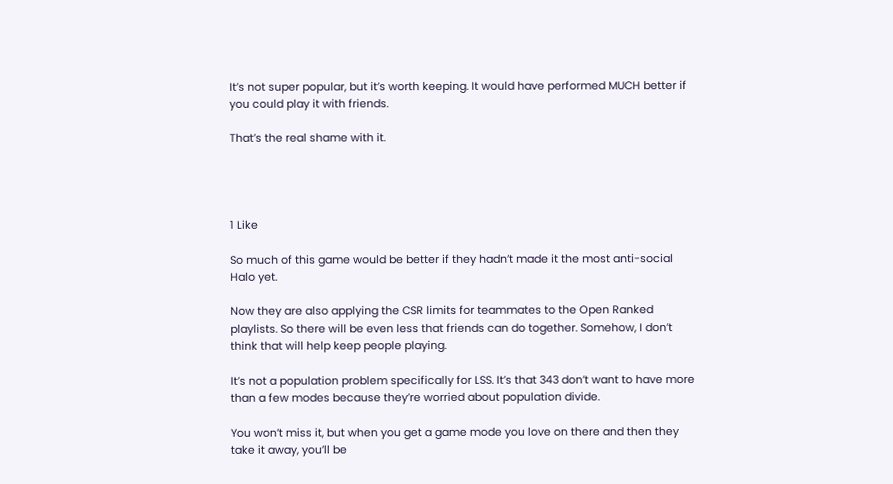It’s not super popular, but it’s worth keeping. It would have performed MUCH better if you could play it with friends.

That’s the real shame with it.




1 Like

So much of this game would be better if they hadn’t made it the most anti-social Halo yet.

Now they are also applying the CSR limits for teammates to the Open Ranked playlists. So there will be even less that friends can do together. Somehow, I don’t think that will help keep people playing.

It’s not a population problem specifically for LSS. It’s that 343 don’t want to have more than a few modes because they’re worried about population divide.

You won’t miss it, but when you get a game mode you love on there and then they take it away, you’ll be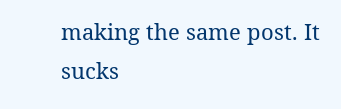making the same post. It sucks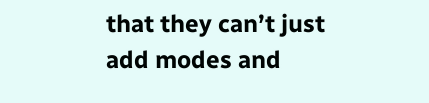that they can’t just add modes and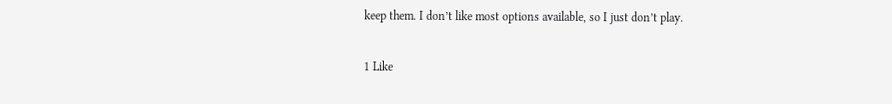keep them. I don’t like most options available, so I just don’t play.

1 Like